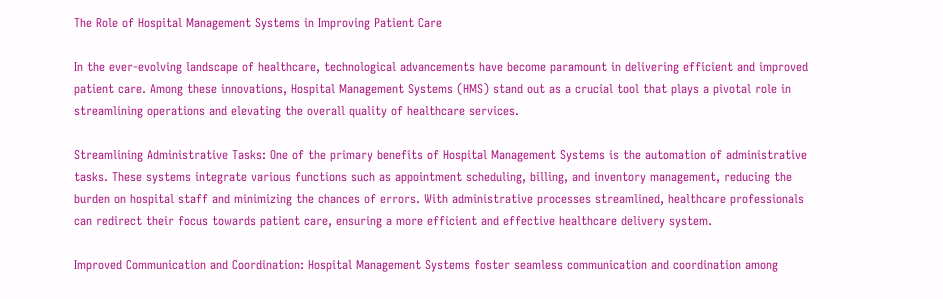The Role of Hospital Management Systems in Improving Patient Care

In the ever-evolving landscape of healthcare, technological advancements have become paramount in delivering efficient and improved patient care. Among these innovations, Hospital Management Systems (HMS) stand out as a crucial tool that plays a pivotal role in streamlining operations and elevating the overall quality of healthcare services.

Streamlining Administrative Tasks: One of the primary benefits of Hospital Management Systems is the automation of administrative tasks. These systems integrate various functions such as appointment scheduling, billing, and inventory management, reducing the burden on hospital staff and minimizing the chances of errors. With administrative processes streamlined, healthcare professionals can redirect their focus towards patient care, ensuring a more efficient and effective healthcare delivery system.

Improved Communication and Coordination: Hospital Management Systems foster seamless communication and coordination among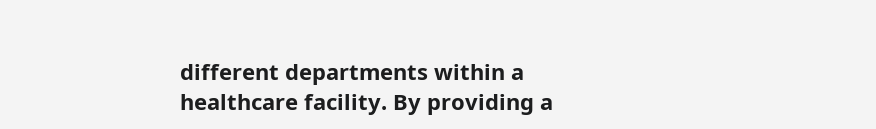different departments within a healthcare facility. By providing a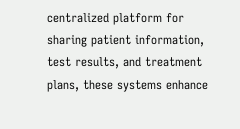centralized platform for sharing patient information, test results, and treatment plans, these systems enhance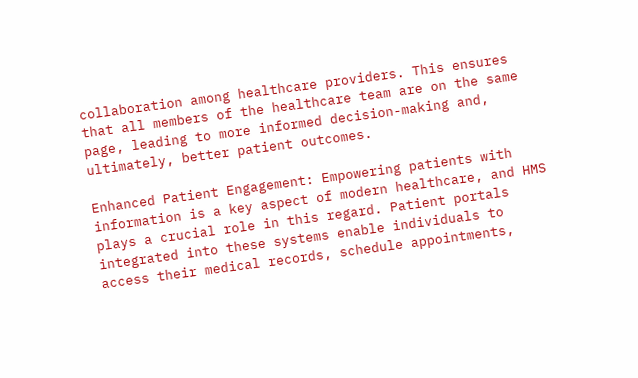collaboration among healthcare providers. This ensures that all members of the healthcare team are on the same page, leading to more informed decision-making and, ultimately, better patient outcomes.

Enhanced Patient Engagement: Empowering patients with information is a key aspect of modern healthcare, and HMS plays a crucial role in this regard. Patient portals integrated into these systems enable individuals to access their medical records, schedule appointments,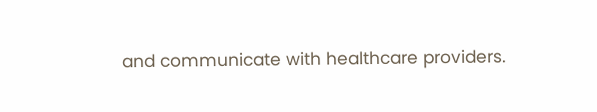and communicate with healthcare providers.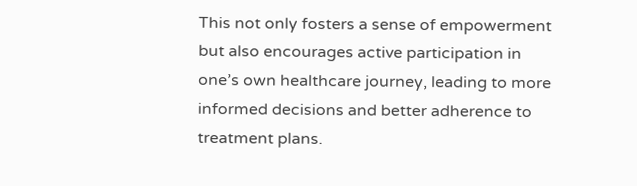This not only fosters a sense of empowerment but also encourages active participation in one’s own healthcare journey, leading to more informed decisions and better adherence to treatment plans.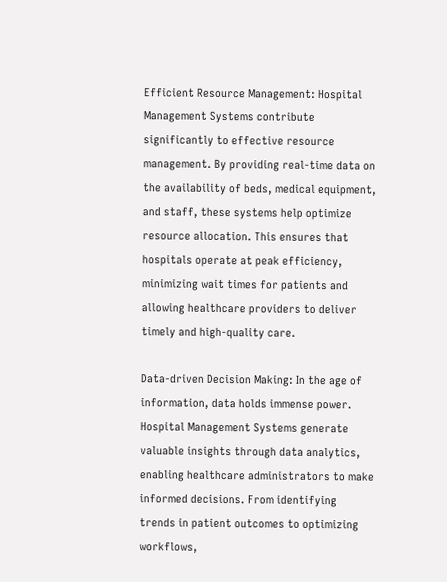Efficient Resource Management: Hospital Management Systems contribute significantly to effective resource management. By providing real-time data on the availability of beds, medical equipment, and staff, these systems help optimize resource allocation. This ensures that hospitals operate at peak efficiency, minimizing wait times for patients and allowing healthcare providers to deliver timely and high-quality care.

Data-driven Decision Making: In the age of information, data holds immense power. Hospital Management Systems generate valuable insights through data analytics, enabling healthcare administrators to make informed decisions. From identifying trends in patient outcomes to optimizing workflows,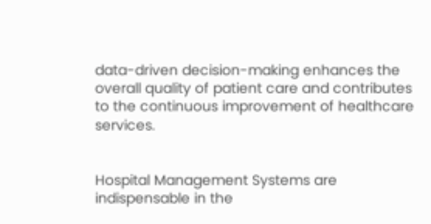data-driven decision-making enhances the overall quality of patient care and contributes to the continuous improvement of healthcare services.


Hospital Management Systems are indispensable in the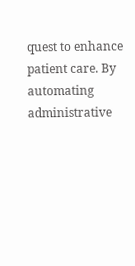quest to enhance patient care. By automating administrative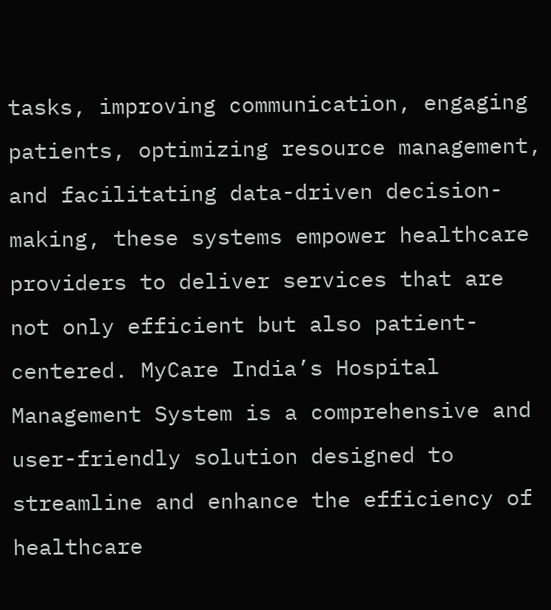tasks, improving communication, engaging patients, optimizing resource management, and facilitating data-driven decision-making, these systems empower healthcare providers to deliver services that are not only efficient but also patient-centered. MyCare India’s Hospital Management System is a comprehensive and user-friendly solution designed to streamline and enhance the efficiency of healthcare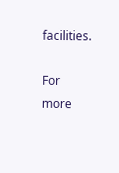facilities.

For more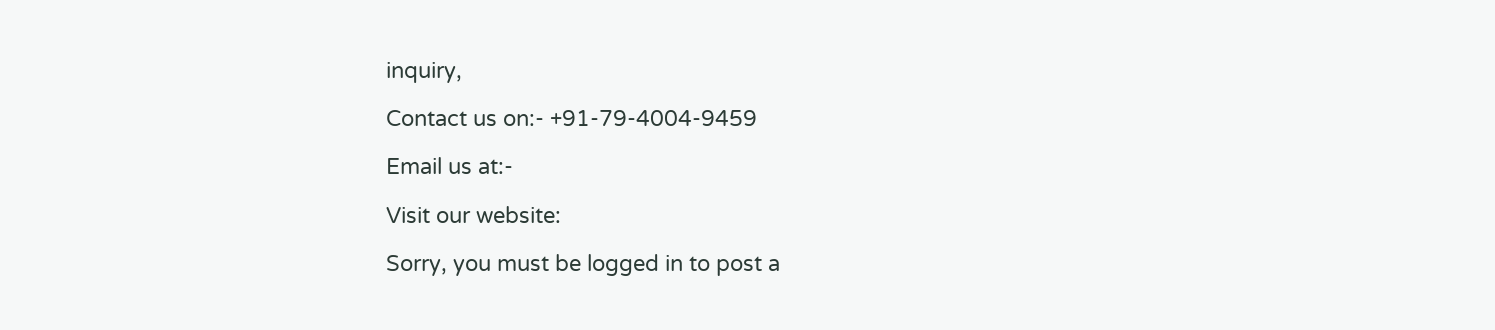inquiry,

Contact us on:- +91-79-4004-9459

Email us at:-

Visit our website:

Sorry, you must be logged in to post a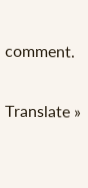comment.

Translate »